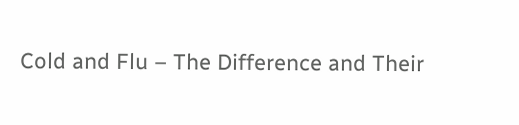Cold and Flu – The Difference and Their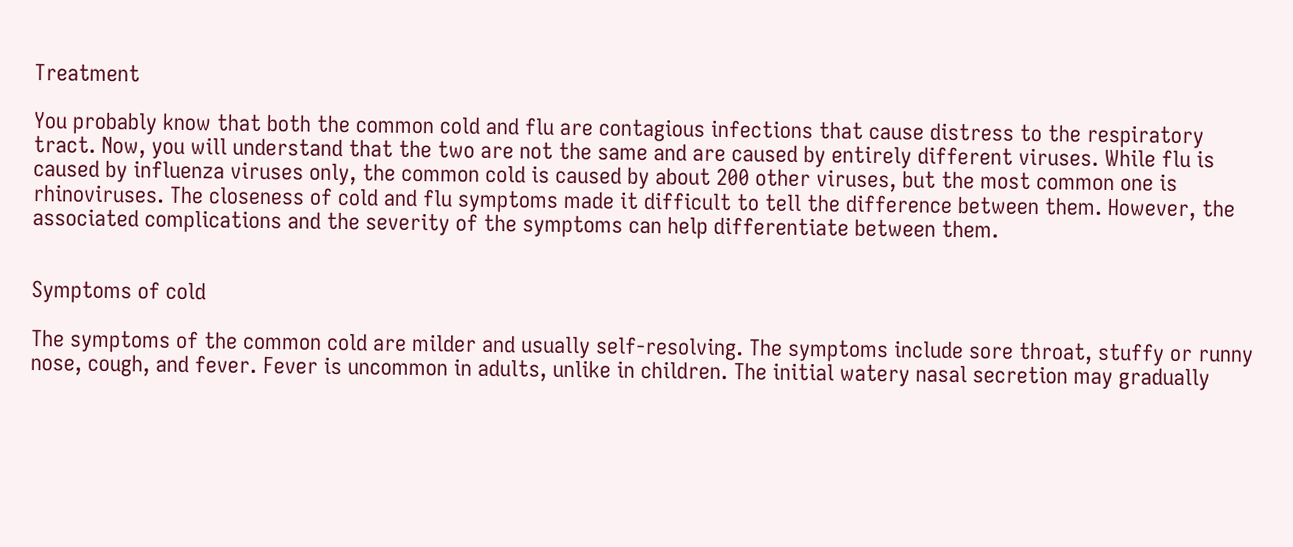Treatment

You probably know that both the common cold and flu are contagious infections that cause distress to the respiratory tract. Now, you will understand that the two are not the same and are caused by entirely different viruses. While flu is caused by influenza viruses only, the common cold is caused by about 200 other viruses, but the most common one is rhinoviruses. The closeness of cold and flu symptoms made it difficult to tell the difference between them. However, the associated complications and the severity of the symptoms can help differentiate between them.


Symptoms of cold

The symptoms of the common cold are milder and usually self-resolving. The symptoms include sore throat, stuffy or runny nose, cough, and fever. Fever is uncommon in adults, unlike in children. The initial watery nasal secretion may gradually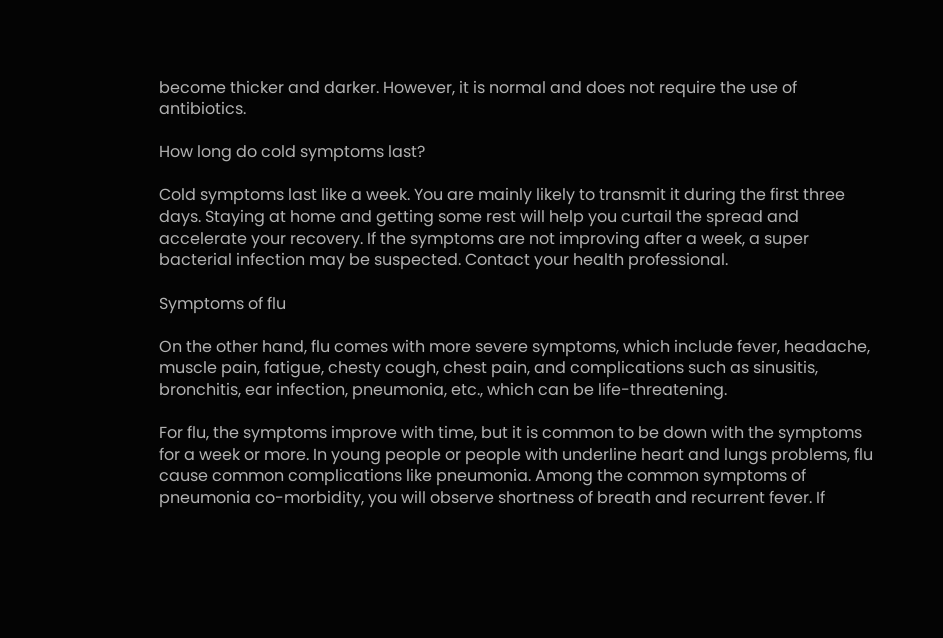become thicker and darker. However, it is normal and does not require the use of antibiotics.

How long do cold symptoms last?

Cold symptoms last like a week. You are mainly likely to transmit it during the first three days. Staying at home and getting some rest will help you curtail the spread and accelerate your recovery. If the symptoms are not improving after a week, a super bacterial infection may be suspected. Contact your health professional.

Symptoms of flu

On the other hand, flu comes with more severe symptoms, which include fever, headache, muscle pain, fatigue, chesty cough, chest pain, and complications such as sinusitis, bronchitis, ear infection, pneumonia, etc., which can be life-threatening.

For flu, the symptoms improve with time, but it is common to be down with the symptoms for a week or more. In young people or people with underline heart and lungs problems, flu cause common complications like pneumonia. Among the common symptoms of pneumonia co-morbidity, you will observe shortness of breath and recurrent fever. If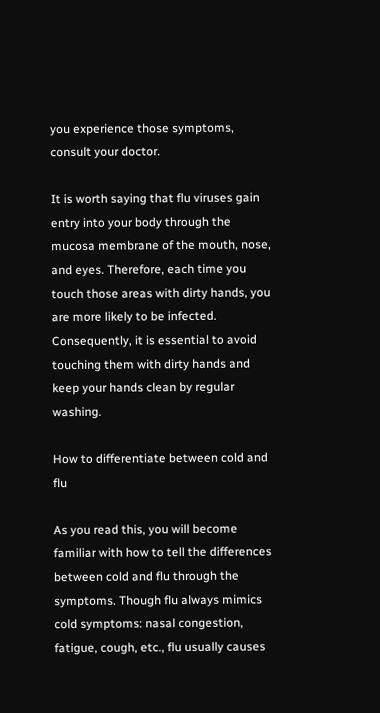you experience those symptoms, consult your doctor.

It is worth saying that flu viruses gain entry into your body through the mucosa membrane of the mouth, nose, and eyes. Therefore, each time you touch those areas with dirty hands, you are more likely to be infected. Consequently, it is essential to avoid touching them with dirty hands and keep your hands clean by regular washing.

How to differentiate between cold and flu

As you read this, you will become familiar with how to tell the differences between cold and flu through the symptoms. Though flu always mimics cold symptoms: nasal congestion, fatigue, cough, etc., flu usually causes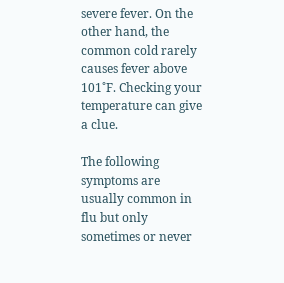severe fever. On the other hand, the common cold rarely causes fever above 101˚F. Checking your temperature can give a clue.

The following symptoms are usually common in flu but only sometimes or never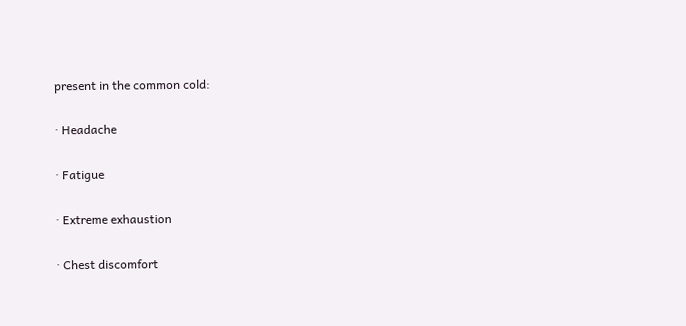present in the common cold:

· Headache

· Fatigue

· Extreme exhaustion

· Chest discomfort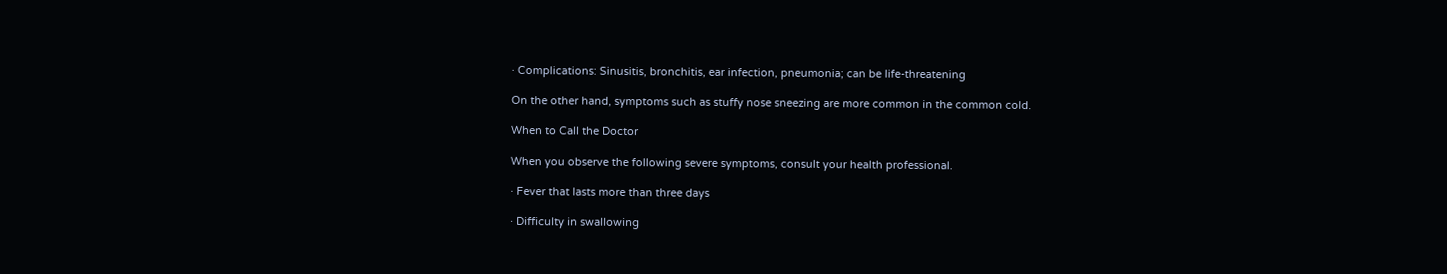· Complications: Sinusitis, bronchitis, ear infection, pneumonia; can be life-threatening

On the other hand, symptoms such as stuffy nose sneezing are more common in the common cold.

When to Call the Doctor

When you observe the following severe symptoms, consult your health professional.

· Fever that lasts more than three days

· Difficulty in swallowing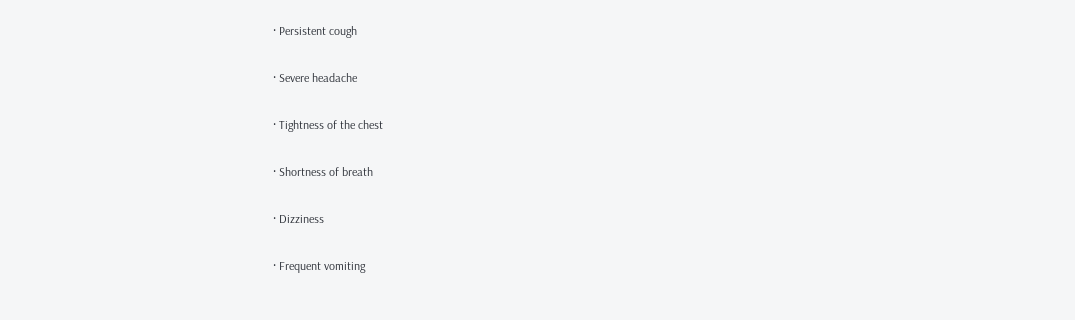· Persistent cough

· Severe headache

· Tightness of the chest

· Shortness of breath

· Dizziness

· Frequent vomiting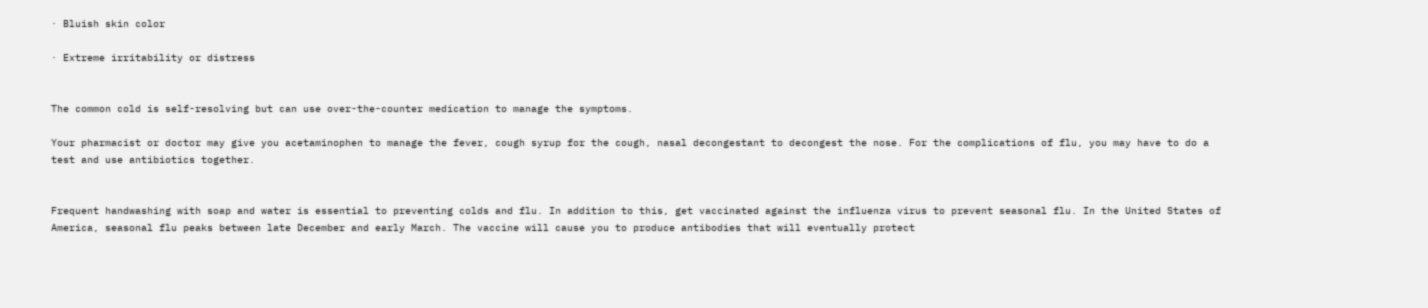· Bluish skin color

· Extreme irritability or distress


The common cold is self-resolving but can use over-the-counter medication to manage the symptoms.

Your pharmacist or doctor may give you acetaminophen to manage the fever, cough syrup for the cough, nasal decongestant to decongest the nose. For the complications of flu, you may have to do a test and use antibiotics together.


Frequent handwashing with soap and water is essential to preventing colds and flu. In addition to this, get vaccinated against the influenza virus to prevent seasonal flu. In the United States of America, seasonal flu peaks between late December and early March. The vaccine will cause you to produce antibodies that will eventually protect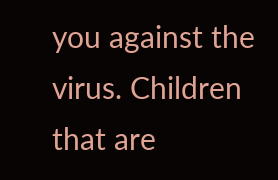you against the virus. Children that are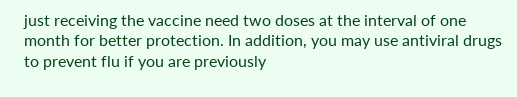just receiving the vaccine need two doses at the interval of one month for better protection. In addition, you may use antiviral drugs to prevent flu if you are previously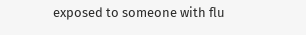exposed to someone with flu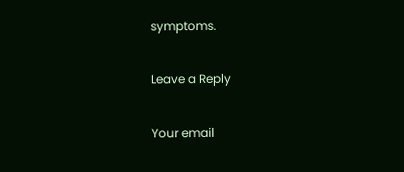symptoms.

Leave a Reply

Your email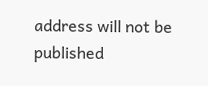address will not be published